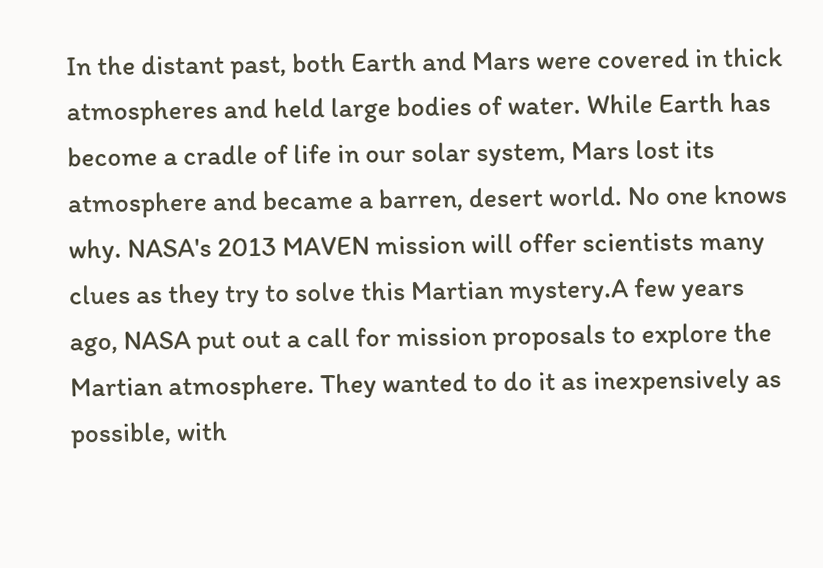In the distant past, both Earth and Mars were covered in thick atmospheres and held large bodies of water. While Earth has become a cradle of life in our solar system, Mars lost its atmosphere and became a barren, desert world. No one knows why. NASA's 2013 MAVEN mission will offer scientists many clues as they try to solve this Martian mystery.A few years ago, NASA put out a call for mission proposals to explore the Martian atmosphere. They wanted to do it as inexpensively as possible, with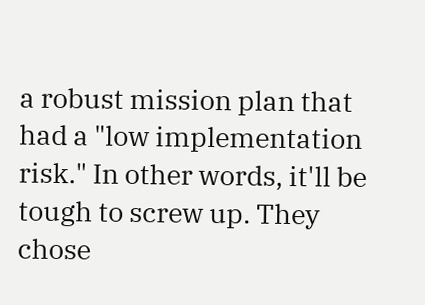a robust mission plan that had a "low implementation risk." In other words, it'll be tough to screw up. They chose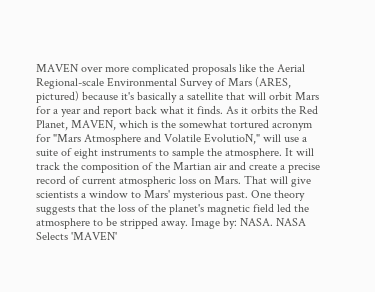MAVEN over more complicated proposals like the Aerial Regional-scale Environmental Survey of Mars (ARES, pictured) because it's basically a satellite that will orbit Mars for a year and report back what it finds. As it orbits the Red Planet, MAVEN, which is the somewhat tortured acronym for "Mars Atmosphere and Volatile EvolutioN," will use a suite of eight instruments to sample the atmosphere. It will track the composition of the Martian air and create a precise record of current atmospheric loss on Mars. That will give scientists a window to Mars' mysterious past. One theory suggests that the loss of the planet's magnetic field led the atmosphere to be stripped away. Image by: NASA. NASA Selects 'MAVEN'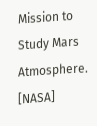Mission to Study Mars Atmosphere. [NASA]